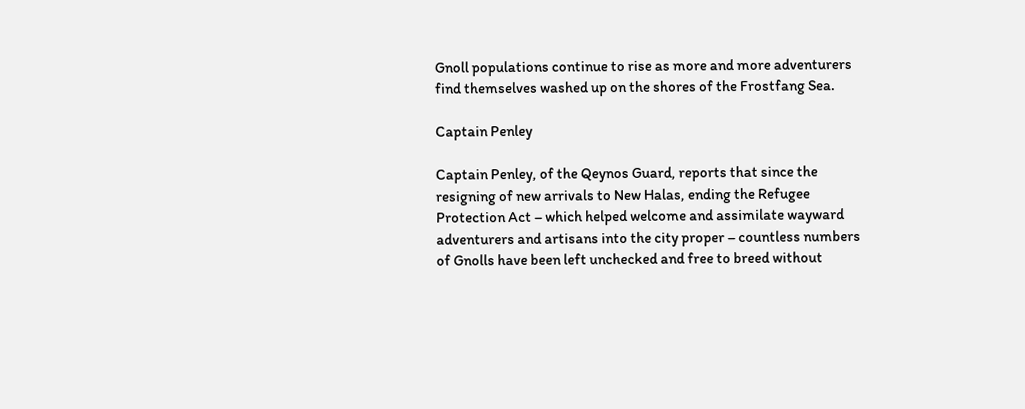Gnoll populations continue to rise as more and more adventurers find themselves washed up on the shores of the Frostfang Sea.

Captain Penley

Captain Penley, of the Qeynos Guard, reports that since the resigning of new arrivals to New Halas, ending the Refugee Protection Act – which helped welcome and assimilate wayward adventurers and artisans into the city proper – countless numbers of Gnolls have been left unchecked and free to breed without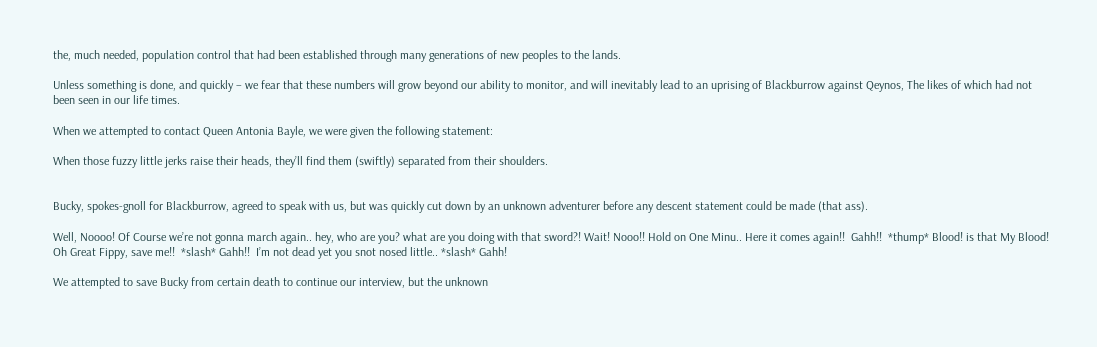the, much needed, population control that had been established through many generations of new peoples to the lands.

Unless something is done, and quickly – we fear that these numbers will grow beyond our ability to monitor, and will inevitably lead to an uprising of Blackburrow against Qeynos, The likes of which had not been seen in our life times.

When we attempted to contact Queen Antonia Bayle, we were given the following statement:

When those fuzzy little jerks raise their heads, they’ll find them (swiftly) separated from their shoulders.


Bucky, spokes-gnoll for Blackburrow, agreed to speak with us, but was quickly cut down by an unknown adventurer before any descent statement could be made (that ass).

Well, Noooo! Of Course we’re not gonna march again.. hey, who are you? what are you doing with that sword?! Wait! Nooo!! Hold on One Minu.. Here it comes again!!  Gahh!!  *thump* Blood! is that My Blood!  Oh Great Fippy, save me!!  *slash* Gahh!!  I’m not dead yet you snot nosed little.. *slash* Gahh!

We attempted to save Bucky from certain death to continue our interview, but the unknown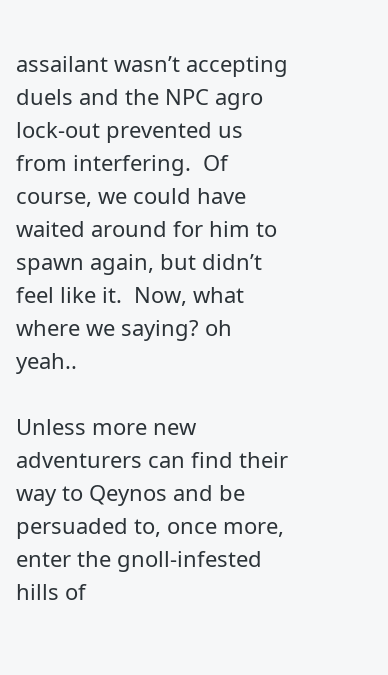assailant wasn’t accepting duels and the NPC agro lock-out prevented us from interfering.  Of course, we could have waited around for him to spawn again, but didn’t feel like it.  Now, what where we saying? oh yeah..

Unless more new adventurers can find their way to Qeynos and be persuaded to, once more, enter the gnoll-infested hills of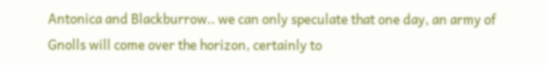Antonica and Blackburrow.. we can only speculate that one day, an army of Gnolls will come over the horizon, certainly to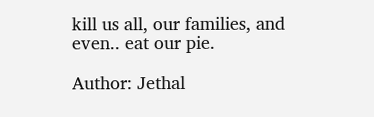kill us all, our families, and even.. eat our pie.

Author: Jethal